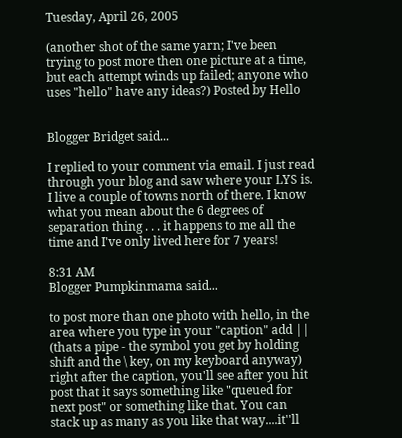Tuesday, April 26, 2005

(another shot of the same yarn; I've been trying to post more then one picture at a time, but each attempt winds up failed; anyone who uses "hello" have any ideas?) Posted by Hello


Blogger Bridget said...

I replied to your comment via email. I just read through your blog and saw where your LYS is. I live a couple of towns north of there. I know what you mean about the 6 degrees of separation thing . . . it happens to me all the time and I've only lived here for 7 years!

8:31 AM
Blogger Pumpkinmama said...

to post more than one photo with hello, in the area where you type in your "caption" add || (thats a pipe - the symbol you get by holding shift and the \ key, on my keyboard anyway) right after the caption, you'll see after you hit post that it says something like "queued for next post" or something like that. You can stack up as many as you like that way....it''ll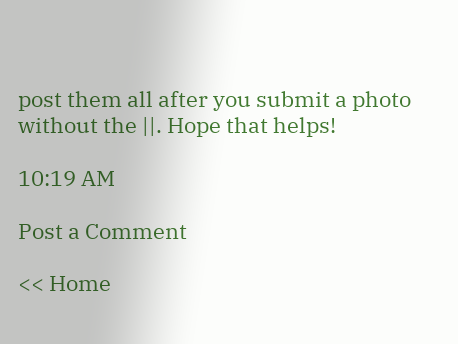post them all after you submit a photo without the ||. Hope that helps!

10:19 AM

Post a Comment

<< Home